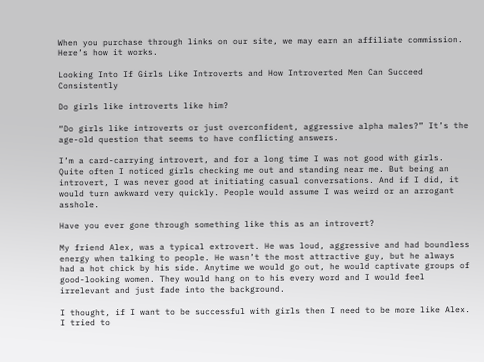When you purchase through links on our site, we may earn an affiliate commission. Here’s how it works.

Looking Into If Girls Like Introverts and How Introverted Men Can Succeed Consistently

Do girls like introverts like him?

“Do girls like introverts or just overconfident, aggressive alpha males?” It’s the age-old question that seems to have conflicting answers.

I’m a card-carrying introvert, and for a long time I was not good with girls. Quite often I noticed girls checking me out and standing near me. But being an introvert, I was never good at initiating casual conversations. And if I did, it would turn awkward very quickly. People would assume I was weird or an arrogant asshole.

Have you ever gone through something like this as an introvert?

My friend Alex, was a typical extrovert. He was loud, aggressive and had boundless energy when talking to people. He wasn’t the most attractive guy, but he always had a hot chick by his side. Anytime we would go out, he would captivate groups of good-looking women. They would hang on to his every word and I would feel irrelevant and just fade into the background.

I thought, if I want to be successful with girls then I need to be more like Alex. I tried to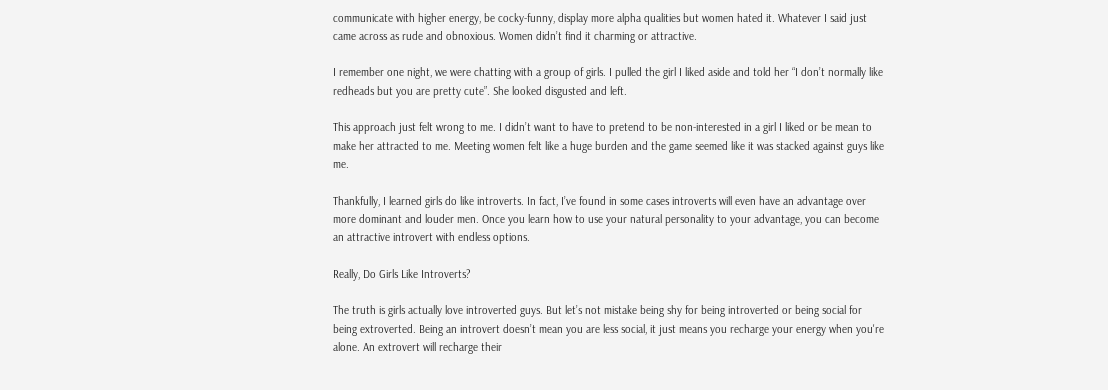communicate with higher energy, be cocky-funny, display more alpha qualities but women hated it. Whatever I said just came across as rude and obnoxious. Women didn’t find it charming or attractive.

I remember one night, we were chatting with a group of girls. I pulled the girl I liked aside and told her “I don’t normally like redheads but you are pretty cute”. She looked disgusted and left.

This approach just felt wrong to me. I didn’t want to have to pretend to be non-interested in a girl I liked or be mean to make her attracted to me. Meeting women felt like a huge burden and the game seemed like it was stacked against guys like me.

Thankfully, I learned girls do like introverts. In fact, I’ve found in some cases introverts will even have an advantage over more dominant and louder men. Once you learn how to use your natural personality to your advantage, you can become an attractive introvert with endless options.

Really, Do Girls Like Introverts?

The truth is girls actually love introverted guys. But let’s not mistake being shy for being introverted or being social for being extroverted. Being an introvert doesn’t mean you are less social, it just means you recharge your energy when you're alone. An extrovert will recharge their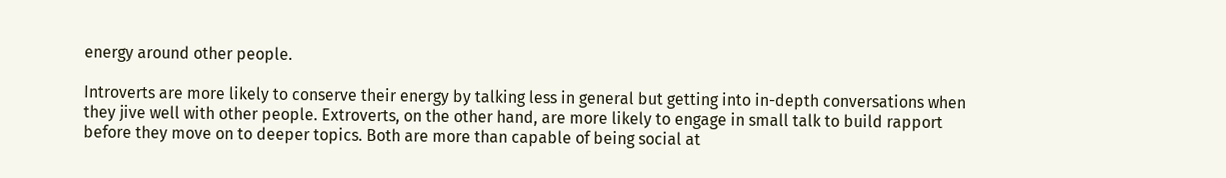energy around other people.

Introverts are more likely to conserve their energy by talking less in general but getting into in-depth conversations when they jive well with other people. Extroverts, on the other hand, are more likely to engage in small talk to build rapport before they move on to deeper topics. Both are more than capable of being social at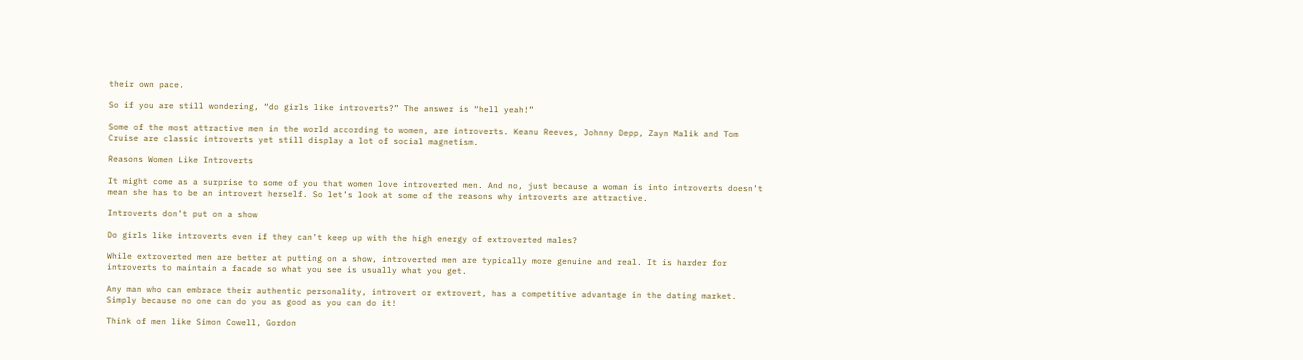their own pace.

So if you are still wondering, “do girls like introverts?” The answer is “hell yeah!”

Some of the most attractive men in the world according to women, are introverts. Keanu Reeves, Johnny Depp, Zayn Malik and Tom Cruise are classic introverts yet still display a lot of social magnetism.

Reasons Women Like Introverts

It might come as a surprise to some of you that women love introverted men. And no, just because a woman is into introverts doesn’t mean she has to be an introvert herself. So let’s look at some of the reasons why introverts are attractive.

Introverts don’t put on a show

Do girls like introverts even if they can’t keep up with the high energy of extroverted males?

While extroverted men are better at putting on a show, introverted men are typically more genuine and real. It is harder for introverts to maintain a facade so what you see is usually what you get.

Any man who can embrace their authentic personality, introvert or extrovert, has a competitive advantage in the dating market. Simply because no one can do you as good as you can do it!

Think of men like Simon Cowell, Gordon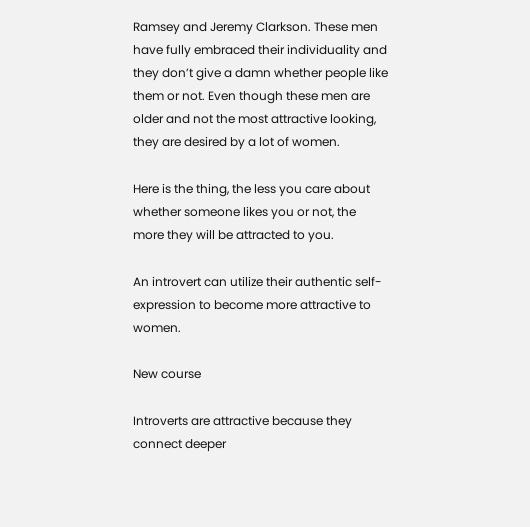Ramsey and Jeremy Clarkson. These men have fully embraced their individuality and they don’t give a damn whether people like them or not. Even though these men are older and not the most attractive looking, they are desired by a lot of women.

Here is the thing, the less you care about whether someone likes you or not, the more they will be attracted to you.

An introvert can utilize their authentic self-expression to become more attractive to women.

New course

Introverts are attractive because they connect deeper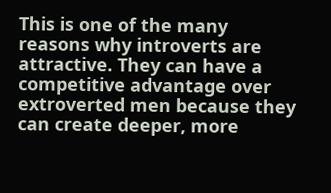This is one of the many reasons why introverts are attractive. They can have a competitive advantage over extroverted men because they can create deeper, more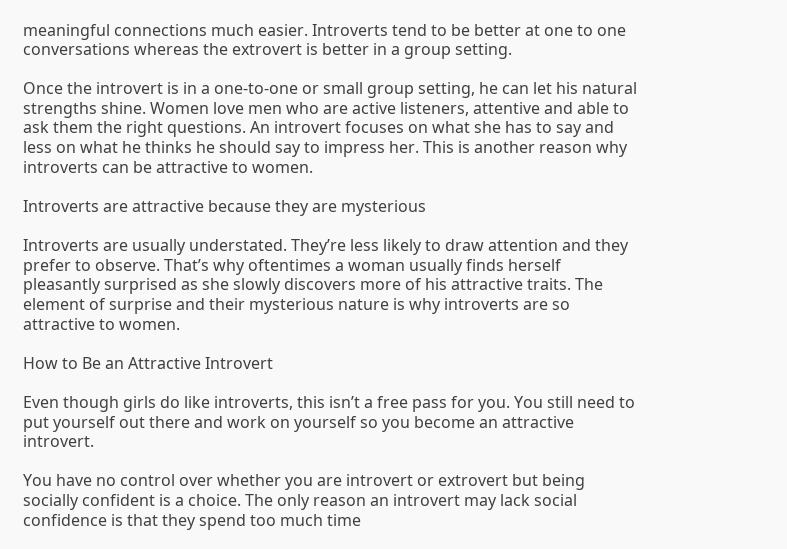meaningful connections much easier. Introverts tend to be better at one to one conversations whereas the extrovert is better in a group setting.

Once the introvert is in a one-to-one or small group setting, he can let his natural strengths shine. Women love men who are active listeners, attentive and able to ask them the right questions. An introvert focuses on what she has to say and less on what he thinks he should say to impress her. This is another reason why introverts can be attractive to women.

Introverts are attractive because they are mysterious

Introverts are usually understated. They’re less likely to draw attention and they prefer to observe. That’s why oftentimes a woman usually finds herself pleasantly surprised as she slowly discovers more of his attractive traits. The element of surprise and their mysterious nature is why introverts are so attractive to women.

How to Be an Attractive Introvert

Even though girls do like introverts, this isn’t a free pass for you. You still need to put yourself out there and work on yourself so you become an attractive introvert.

You have no control over whether you are introvert or extrovert but being socially confident is a choice. The only reason an introvert may lack social confidence is that they spend too much time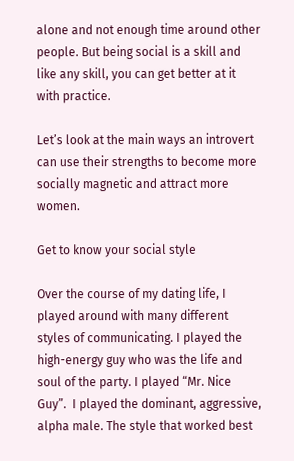alone and not enough time around other people. But being social is a skill and like any skill, you can get better at it with practice.

Let’s look at the main ways an introvert can use their strengths to become more socially magnetic and attract more women.

Get to know your social style

Over the course of my dating life, I played around with many different styles of communicating. I played the high-energy guy who was the life and soul of the party. I played “Mr. Nice Guy”.  I played the dominant, aggressive, alpha male. The style that worked best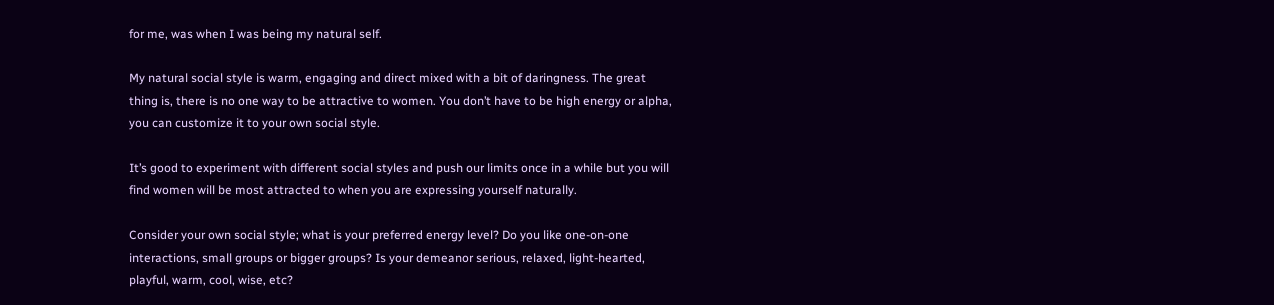for me, was when I was being my natural self.

My natural social style is warm, engaging and direct mixed with a bit of daringness. The great thing is, there is no one way to be attractive to women. You don’t have to be high energy or alpha, you can customize it to your own social style.

It’s good to experiment with different social styles and push our limits once in a while but you will find women will be most attracted to when you are expressing yourself naturally.

Consider your own social style; what is your preferred energy level? Do you like one-on-one interactions, small groups or bigger groups? Is your demeanor serious, relaxed, light-hearted, playful, warm, cool, wise, etc?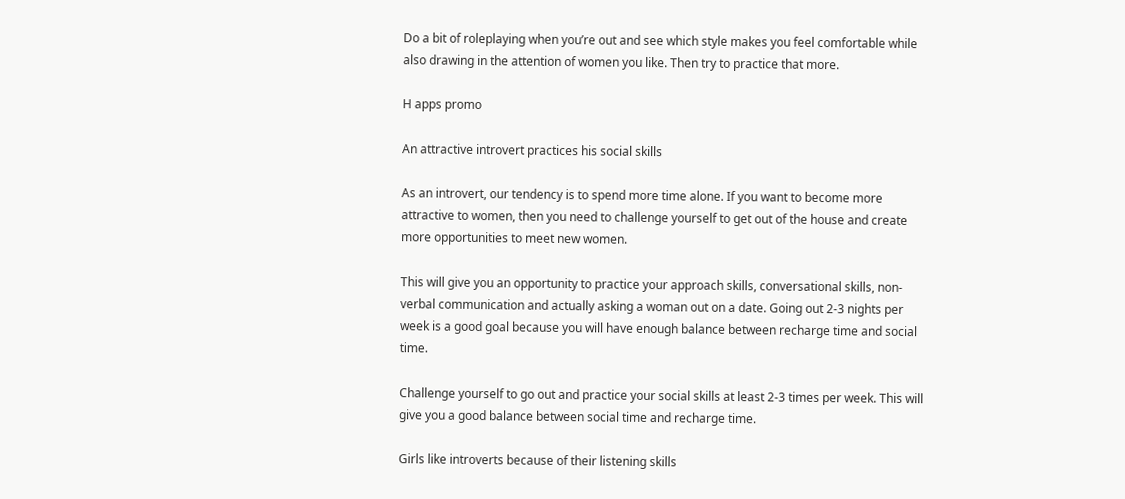Do a bit of roleplaying when you’re out and see which style makes you feel comfortable while also drawing in the attention of women you like. Then try to practice that more.

H apps promo

An attractive introvert practices his social skills

As an introvert, our tendency is to spend more time alone. If you want to become more attractive to women, then you need to challenge yourself to get out of the house and create more opportunities to meet new women.

This will give you an opportunity to practice your approach skills, conversational skills, non-verbal communication and actually asking a woman out on a date. Going out 2-3 nights per week is a good goal because you will have enough balance between recharge time and social time.

Challenge yourself to go out and practice your social skills at least 2-3 times per week. This will give you a good balance between social time and recharge time.

Girls like introverts because of their listening skills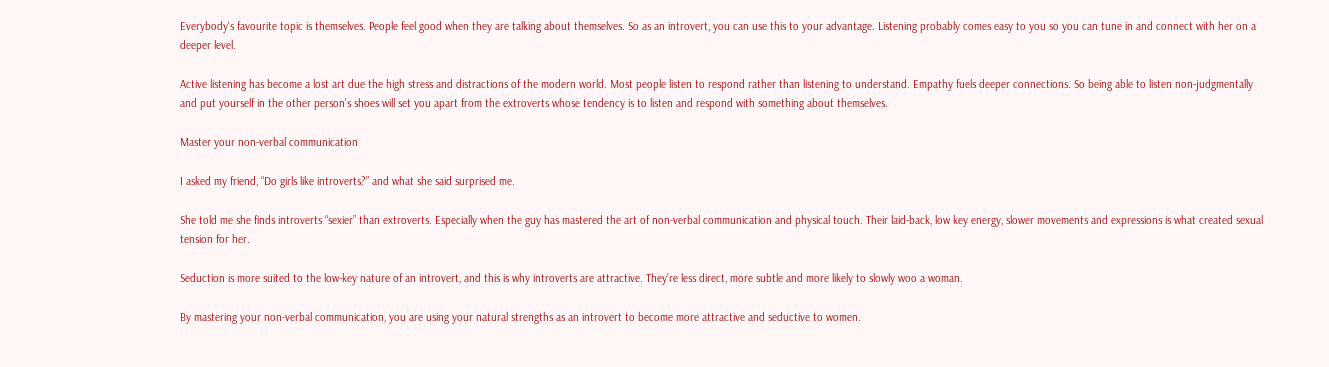Everybody's favourite topic is themselves. People feel good when they are talking about themselves. So as an introvert, you can use this to your advantage. Listening probably comes easy to you so you can tune in and connect with her on a deeper level.

Active listening has become a lost art due the high stress and distractions of the modern world. Most people listen to respond rather than listening to understand. Empathy fuels deeper connections. So being able to listen non-judgmentally and put yourself in the other person's shoes will set you apart from the extroverts whose tendency is to listen and respond with something about themselves.

Master your non-verbal communication

I asked my friend, “Do girls like introverts?” and what she said surprised me.

She told me she finds introverts “sexier” than extroverts. Especially when the guy has mastered the art of non-verbal communication and physical touch. Their laid-back, low key energy, slower movements and expressions is what created sexual tension for her.

Seduction is more suited to the low-key nature of an introvert, and this is why introverts are attractive. They’re less direct, more subtle and more likely to slowly woo a woman.

By mastering your non-verbal communication, you are using your natural strengths as an introvert to become more attractive and seductive to women.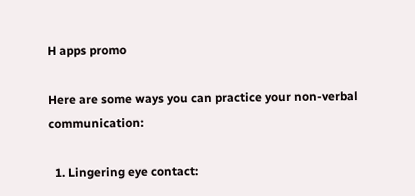H apps promo

Here are some ways you can practice your non-verbal communication:

  1. Lingering eye contact: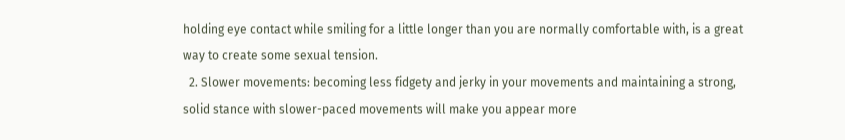holding eye contact while smiling for a little longer than you are normally comfortable with, is a great way to create some sexual tension.
  2. Slower movements: becoming less fidgety and jerky in your movements and maintaining a strong, solid stance with slower-paced movements will make you appear more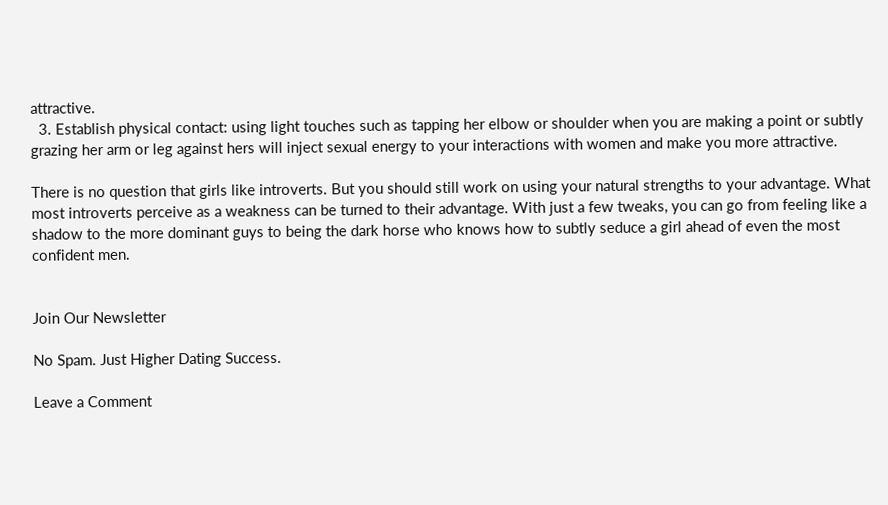attractive.
  3. Establish physical contact: using light touches such as tapping her elbow or shoulder when you are making a point or subtly grazing her arm or leg against hers will inject sexual energy to your interactions with women and make you more attractive.

There is no question that girls like introverts. But you should still work on using your natural strengths to your advantage. What most introverts perceive as a weakness can be turned to their advantage. With just a few tweaks, you can go from feeling like a shadow to the more dominant guys to being the dark horse who knows how to subtly seduce a girl ahead of even the most confident men.


Join Our Newsletter

No Spam. Just Higher Dating Success.

Leave a Comment